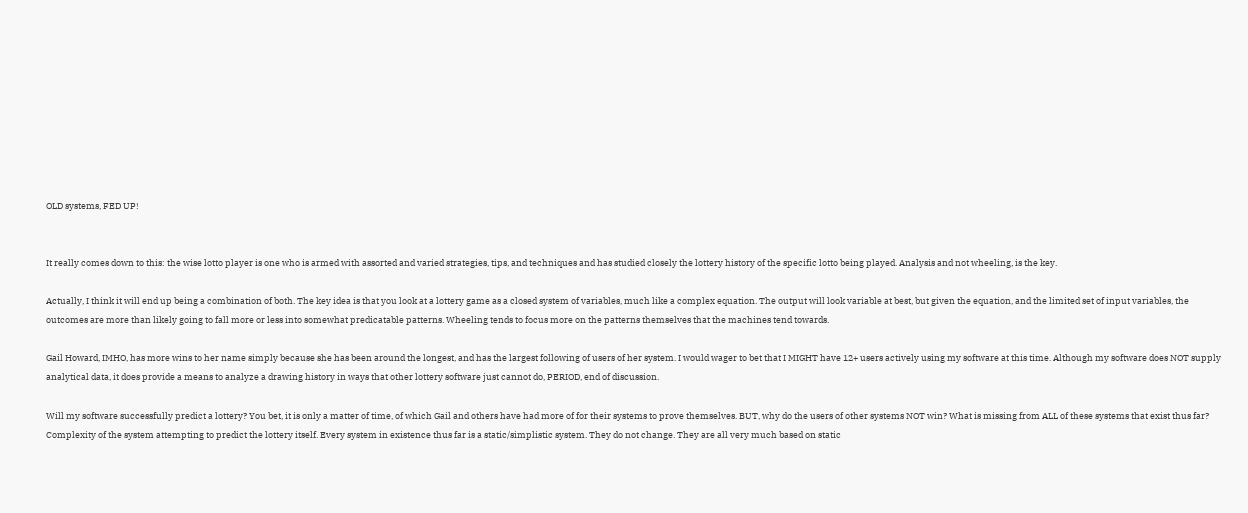OLD systems, FED UP!


It really comes down to this: the wise lotto player is one who is armed with assorted and varied strategies, tips, and techniques and has studied closely the lottery history of the specific lotto being played. Analysis and not wheeling, is the key.

Actually, I think it will end up being a combination of both. The key idea is that you look at a lottery game as a closed system of variables, much like a complex equation. The output will look variable at best, but given the equation, and the limited set of input variables, the outcomes are more than likely going to fall more or less into somewhat predicatable patterns. Wheeling tends to focus more on the patterns themselves that the machines tend towards.

Gail Howard, IMHO, has more wins to her name simply because she has been around the longest, and has the largest following of users of her system. I would wager to bet that I MIGHT have 12+ users actively using my software at this time. Although my software does NOT supply analytical data, it does provide a means to analyze a drawing history in ways that other lottery software just cannot do, PERIOD, end of discussion.

Will my software successfully predict a lottery? You bet, it is only a matter of time, of which Gail and others have had more of for their systems to prove themselves. BUT, why do the users of other systems NOT win? What is missing from ALL of these systems that exist thus far? Complexity of the system attempting to predict the lottery itself. Every system in existence thus far is a static/simplistic system. They do not change. They are all very much based on static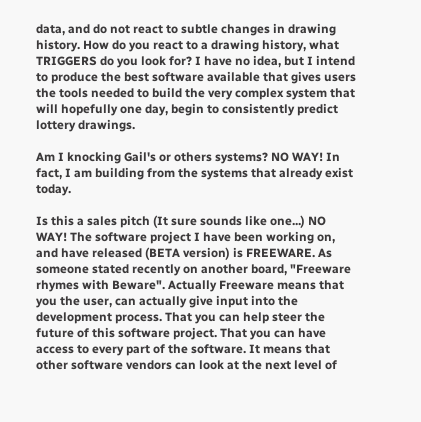data, and do not react to subtle changes in drawing history. How do you react to a drawing history, what TRIGGERS do you look for? I have no idea, but I intend to produce the best software available that gives users the tools needed to build the very complex system that will hopefully one day, begin to consistently predict lottery drawings.

Am I knocking Gail's or others systems? NO WAY! In fact, I am building from the systems that already exist today.

Is this a sales pitch (It sure sounds like one...) NO WAY! The software project I have been working on, and have released (BETA version) is FREEWARE. As someone stated recently on another board, "Freeware rhymes with Beware". Actually Freeware means that you the user, can actually give input into the development process. That you can help steer the future of this software project. That you can have access to every part of the software. It means that other software vendors can look at the next level of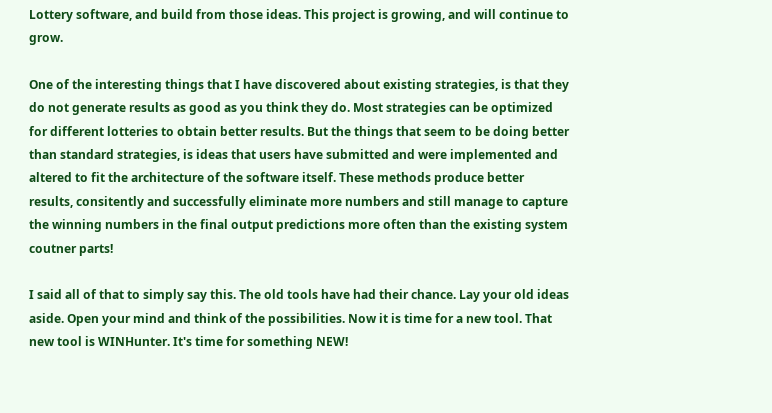Lottery software, and build from those ideas. This project is growing, and will continue to grow.

One of the interesting things that I have discovered about existing strategies, is that they do not generate results as good as you think they do. Most strategies can be optimized for different lotteries to obtain better results. But the things that seem to be doing better than standard strategies, is ideas that users have submitted and were implemented and altered to fit the architecture of the software itself. These methods produce better results, consitently and successfully eliminate more numbers and still manage to capture the winning numbers in the final output predictions more often than the existing system coutner parts!

I said all of that to simply say this. The old tools have had their chance. Lay your old ideas aside. Open your mind and think of the possibilities. Now it is time for a new tool. That new tool is WINHunter. It's time for something NEW!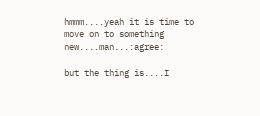hmmm....yeah it is time to move on to something new....man...:agree:

but the thing is....I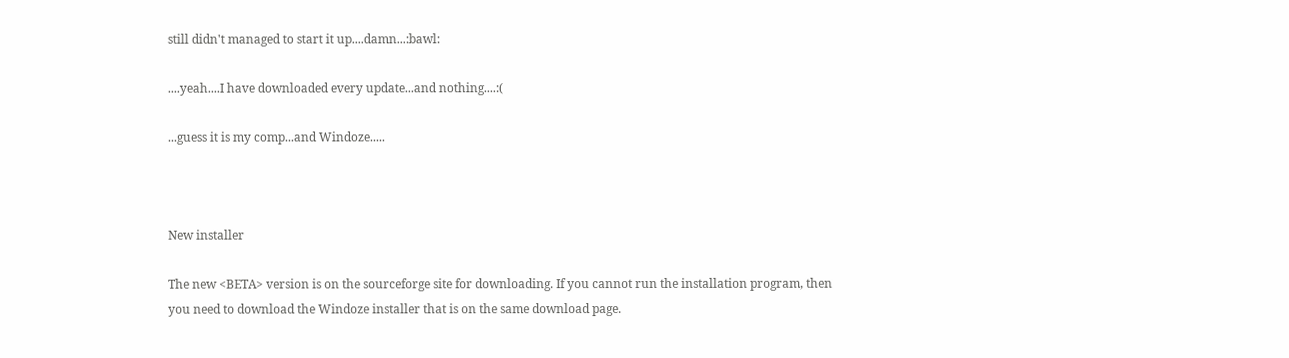still didn't managed to start it up....damn...:bawl:

....yeah....I have downloaded every update...and nothing....:(

...guess it is my comp...and Windoze.....



New installer

The new <BETA> version is on the sourceforge site for downloading. If you cannot run the installation program, then you need to download the Windoze installer that is on the same download page.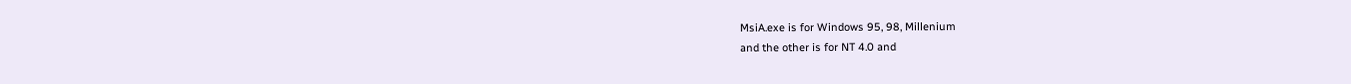MsiA.exe is for Windows 95, 98, Millenium
and the other is for NT 4.0 and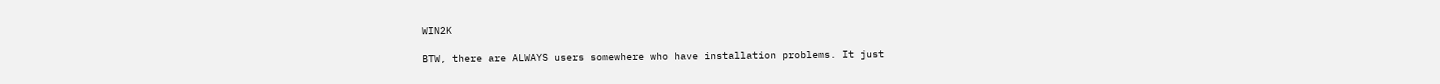WIN2K

BTW, there are ALWAYS users somewhere who have installation problems. It just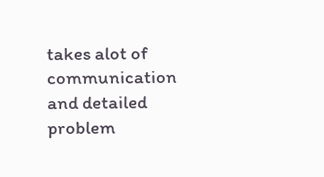takes alot of communication and detailed problem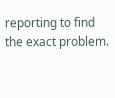reporting to find the exact problem.